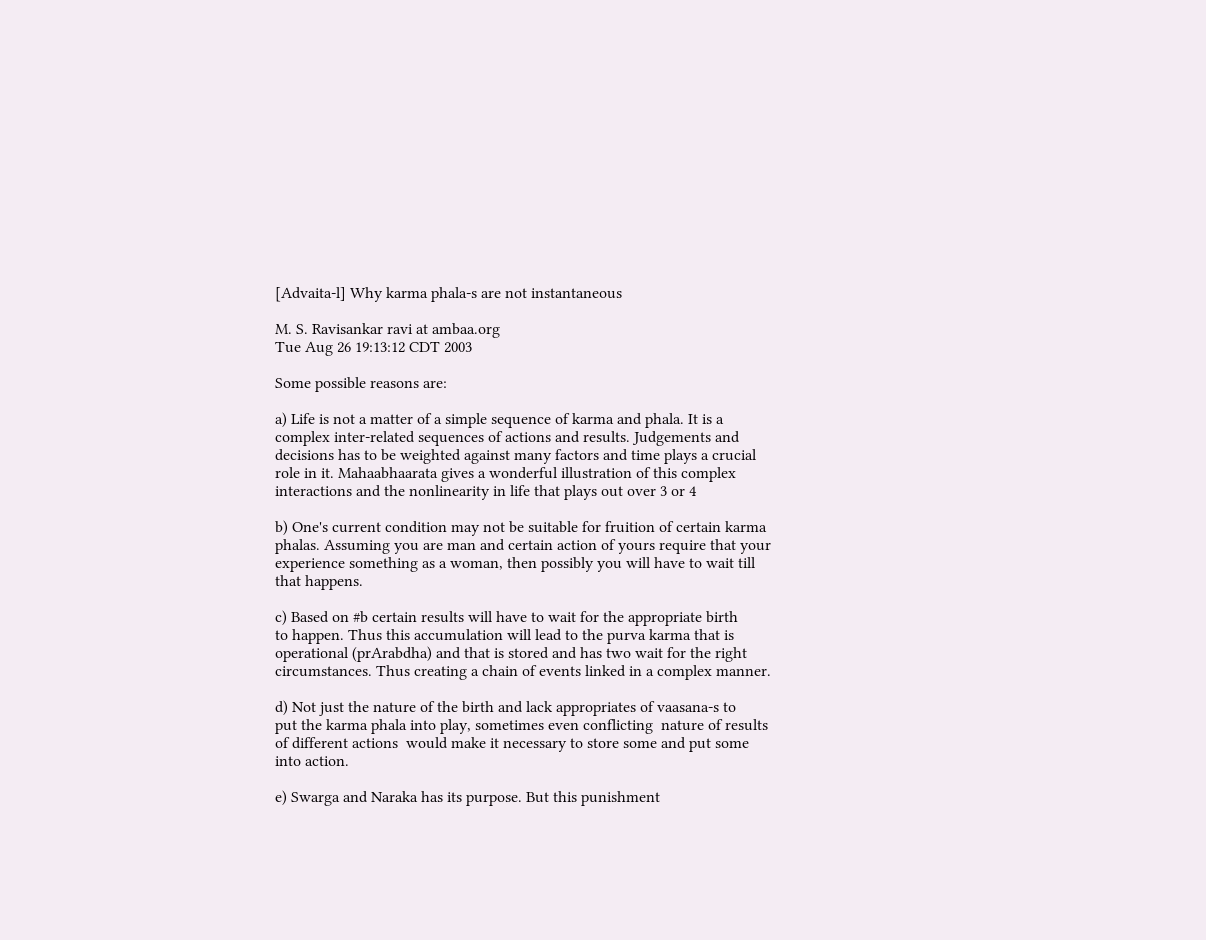[Advaita-l] Why karma phala-s are not instantaneous

M. S. Ravisankar ravi at ambaa.org
Tue Aug 26 19:13:12 CDT 2003

Some possible reasons are:

a) Life is not a matter of a simple sequence of karma and phala. It is a
complex inter-related sequences of actions and results. Judgements and
decisions has to be weighted against many factors and time plays a crucial
role in it. Mahaabhaarata gives a wonderful illustration of this complex
interactions and the nonlinearity in life that plays out over 3 or 4

b) One's current condition may not be suitable for fruition of certain karma
phalas. Assuming you are man and certain action of yours require that your
experience something as a woman, then possibly you will have to wait till
that happens.

c) Based on #b certain results will have to wait for the appropriate birth
to happen. Thus this accumulation will lead to the purva karma that is
operational (prArabdha) and that is stored and has two wait for the right
circumstances. Thus creating a chain of events linked in a complex manner.

d) Not just the nature of the birth and lack appropriates of vaasana-s to
put the karma phala into play, sometimes even conflicting  nature of results
of different actions  would make it necessary to store some and put some
into action.

e) Swarga and Naraka has its purpose. But this punishment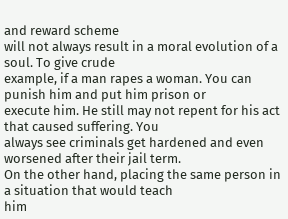and reward scheme
will not always result in a moral evolution of a soul. To give crude
example, if a man rapes a woman. You can punish him and put him prison or
execute him. He still may not repent for his act that caused suffering. You
always see criminals get hardened and even worsened after their jail term.
On the other hand, placing the same person in a situation that would teach
him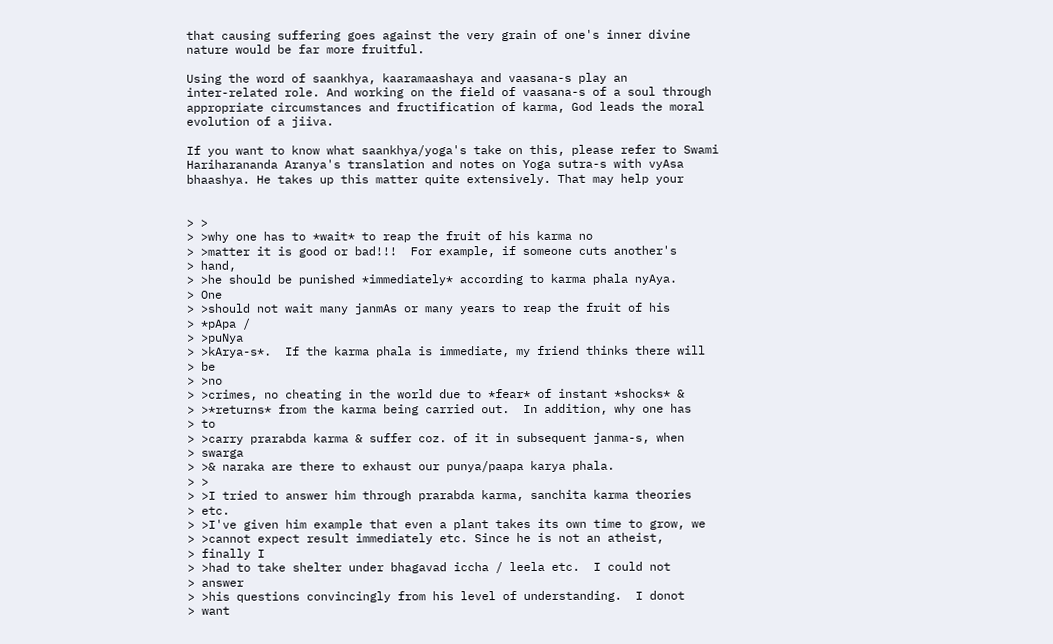that causing suffering goes against the very grain of one's inner divine
nature would be far more fruitful.

Using the word of saankhya, kaaramaashaya and vaasana-s play an
inter-related role. And working on the field of vaasana-s of a soul through
appropriate circumstances and fructification of karma, God leads the moral
evolution of a jiiva.

If you want to know what saankhya/yoga's take on this, please refer to Swami
Hariharananda Aranya's translation and notes on Yoga sutra-s with vyAsa
bhaashya. He takes up this matter quite extensively. That may help your


> >
> >why one has to *wait* to reap the fruit of his karma no
> >matter it is good or bad!!!  For example, if someone cuts another's
> hand,
> >he should be punished *immediately* according to karma phala nyAya.
> One
> >should not wait many janmAs or many years to reap the fruit of his
> *pApa /
> >puNya
> >kArya-s*.  If the karma phala is immediate, my friend thinks there will
> be
> >no
> >crimes, no cheating in the world due to *fear* of instant *shocks* &
> >*returns* from the karma being carried out.  In addition, why one has
> to
> >carry prarabda karma & suffer coz. of it in subsequent janma-s, when
> swarga
> >& naraka are there to exhaust our punya/paapa karya phala.
> >
> >I tried to answer him through prarabda karma, sanchita karma theories
> etc.
> >I've given him example that even a plant takes its own time to grow, we
> >cannot expect result immediately etc. Since he is not an atheist,
> finally I
> >had to take shelter under bhagavad iccha / leela etc.  I could not
> answer
> >his questions convincingly from his level of understanding.  I donot
> want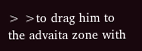> >to drag him to the advaita zone with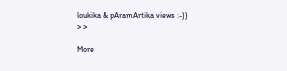loukika & pAramArtika views :-))
> >

More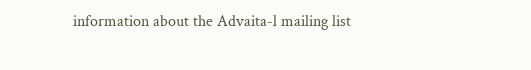information about the Advaita-l mailing list